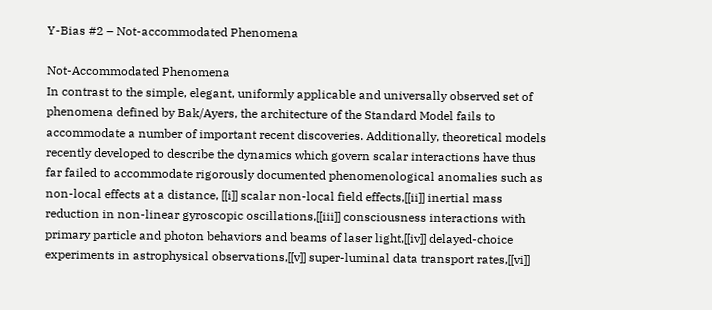Y-Bias #2 – Not-accommodated Phenomena

Not-Accommodated Phenomena
In contrast to the simple, elegant, uniformly applicable and universally observed set of phenomena defined by Bak/Ayers, the architecture of the Standard Model fails to accommodate a number of important recent discoveries. Additionally, theoretical models recently developed to describe the dynamics which govern scalar interactions have thus far failed to accommodate rigorously documented phenomenological anomalies such as non-local effects at a distance, [[i]] scalar non-local field effects,[[ii]] inertial mass reduction in non-linear gyroscopic oscillations,[[iii]] consciousness interactions with primary particle and photon behaviors and beams of laser light,[[iv]] delayed-choice experiments in astrophysical observations,[[v]] super-luminal data transport rates,[[vi]]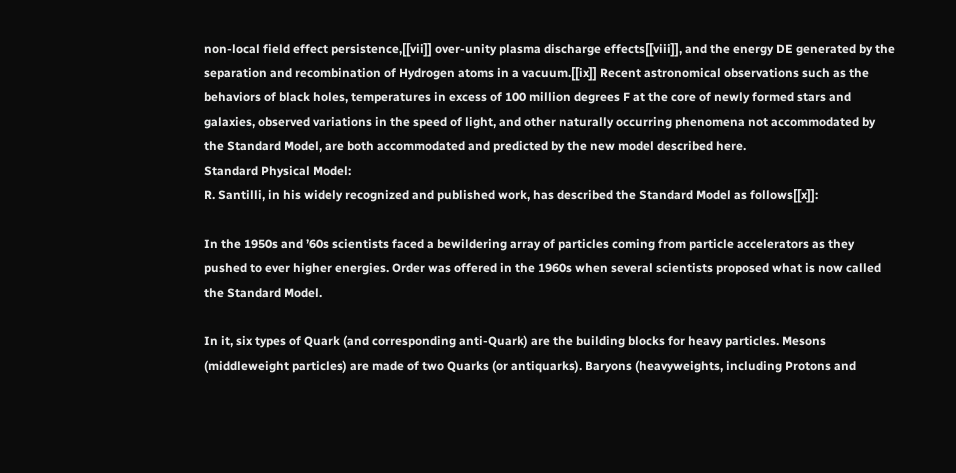non-local field effect persistence,[[vii]] over-unity plasma discharge effects[[viii]], and the energy DE generated by the separation and recombination of Hydrogen atoms in a vacuum.[[ix]] Recent astronomical observations such as the behaviors of black holes, temperatures in excess of 100 million degrees F at the core of newly formed stars and galaxies, observed variations in the speed of light, and other naturally occurring phenomena not accommodated by the Standard Model, are both accommodated and predicted by the new model described here.
Standard Physical Model:
R. Santilli, in his widely recognized and published work, has described the Standard Model as follows[[x]]:

In the 1950s and ’60s scientists faced a bewildering array of particles coming from particle accelerators as they pushed to ever higher energies. Order was offered in the 1960s when several scientists proposed what is now called the Standard Model.

In it, six types of Quark (and corresponding anti-Quark) are the building blocks for heavy particles. Mesons (middleweight particles) are made of two Quarks (or antiquarks). Baryons (heavyweights, including Protons and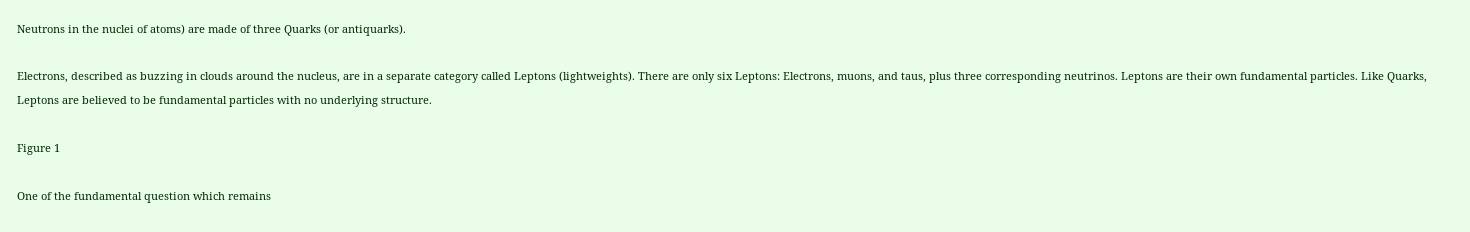Neutrons in the nuclei of atoms) are made of three Quarks (or antiquarks).

Electrons, described as buzzing in clouds around the nucleus, are in a separate category called Leptons (lightweights). There are only six Leptons: Electrons, muons, and taus, plus three corresponding neutrinos. Leptons are their own fundamental particles. Like Quarks, Leptons are believed to be fundamental particles with no underlying structure.

Figure 1

One of the fundamental question which remains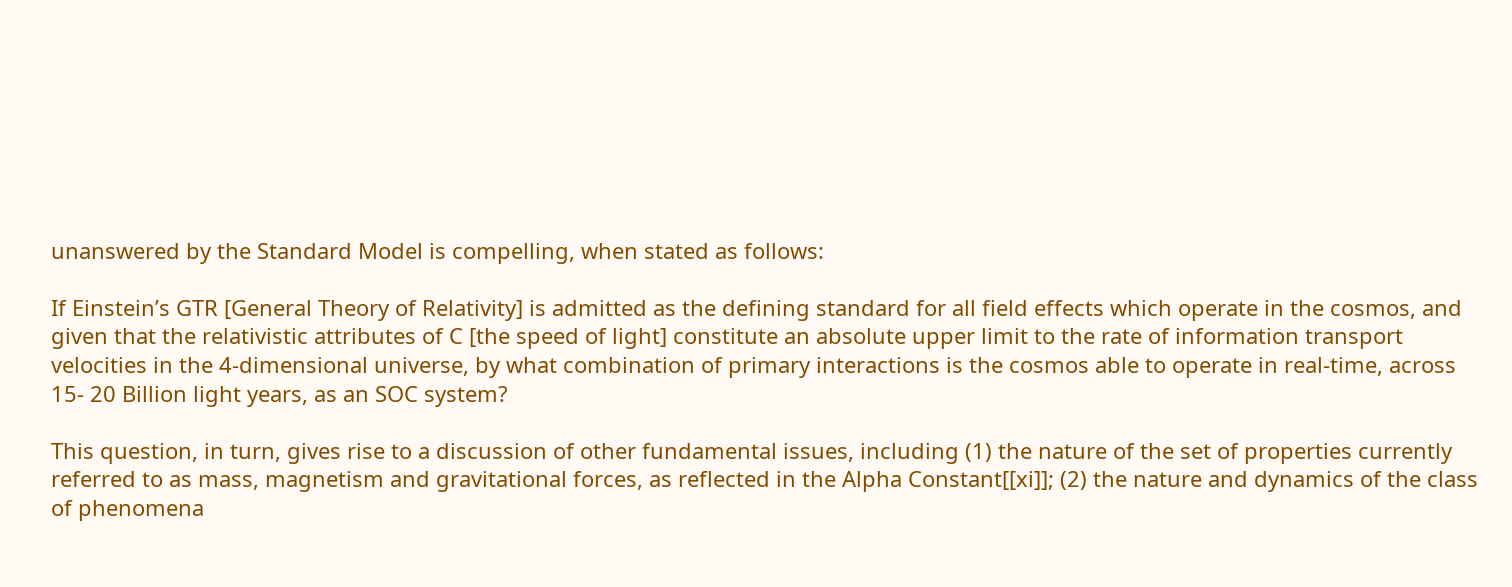unanswered by the Standard Model is compelling, when stated as follows:

If Einstein’s GTR [General Theory of Relativity] is admitted as the defining standard for all field effects which operate in the cosmos, and given that the relativistic attributes of C [the speed of light] constitute an absolute upper limit to the rate of information transport velocities in the 4-dimensional universe, by what combination of primary interactions is the cosmos able to operate in real-time, across 15- 20 Billion light years, as an SOC system?

This question, in turn, gives rise to a discussion of other fundamental issues, including (1) the nature of the set of properties currently referred to as mass, magnetism and gravitational forces, as reflected in the Alpha Constant[[xi]]; (2) the nature and dynamics of the class of phenomena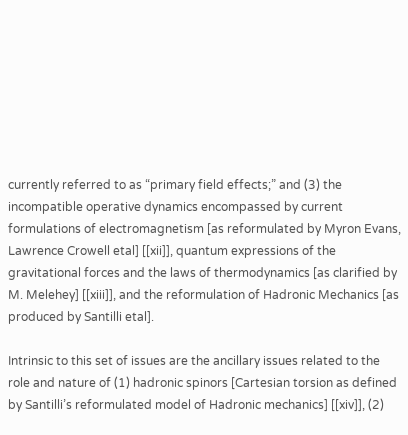currently referred to as “primary field effects;” and (3) the incompatible operative dynamics encompassed by current formulations of electromagnetism [as reformulated by Myron Evans, Lawrence Crowell etal] [[xii]], quantum expressions of the gravitational forces and the laws of thermodynamics [as clarified by M. Melehey] [[xiii]], and the reformulation of Hadronic Mechanics [as produced by Santilli etal].

Intrinsic to this set of issues are the ancillary issues related to the role and nature of (1) hadronic spinors [Cartesian torsion as defined by Santilli’s reformulated model of Hadronic mechanics] [[xiv]], (2)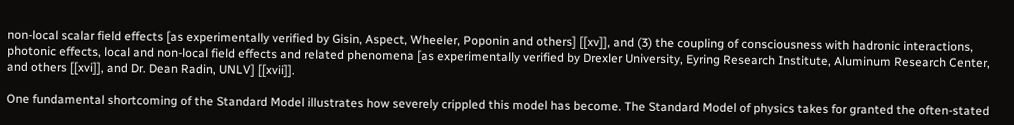non-local scalar field effects [as experimentally verified by Gisin, Aspect, Wheeler, Poponin and others] [[xv]], and (3) the coupling of consciousness with hadronic interactions, photonic effects, local and non-local field effects and related phenomena [as experimentally verified by Drexler University, Eyring Research Institute, Aluminum Research Center, and others [[xvi]], and Dr. Dean Radin, UNLV] [[xvii]].

One fundamental shortcoming of the Standard Model illustrates how severely crippled this model has become. The Standard Model of physics takes for granted the often-stated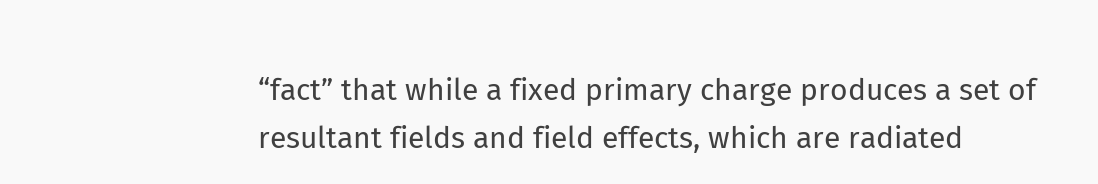“fact” that while a fixed primary charge produces a set of resultant fields and field effects, which are radiated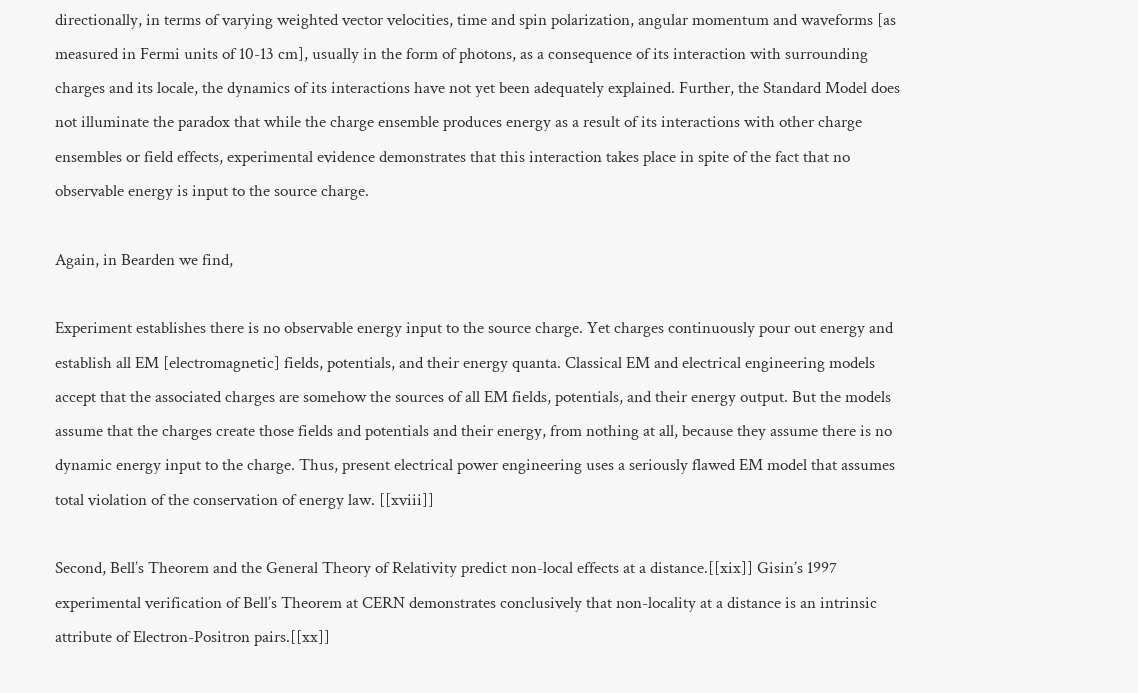directionally, in terms of varying weighted vector velocities, time and spin polarization, angular momentum and waveforms [as measured in Fermi units of 10-13 cm], usually in the form of photons, as a consequence of its interaction with surrounding charges and its locale, the dynamics of its interactions have not yet been adequately explained. Further, the Standard Model does not illuminate the paradox that while the charge ensemble produces energy as a result of its interactions with other charge ensembles or field effects, experimental evidence demonstrates that this interaction takes place in spite of the fact that no observable energy is input to the source charge.

Again, in Bearden we find,

Experiment establishes there is no observable energy input to the source charge. Yet charges continuously pour out energy and establish all EM [electromagnetic] fields, potentials, and their energy quanta. Classical EM and electrical engineering models accept that the associated charges are somehow the sources of all EM fields, potentials, and their energy output. But the models assume that the charges create those fields and potentials and their energy, from nothing at all, because they assume there is no dynamic energy input to the charge. Thus, present electrical power engineering uses a seriously flawed EM model that assumes total violation of the conservation of energy law. [[xviii]]

Second, Bell’s Theorem and the General Theory of Relativity predict non-local effects at a distance.[[xix]] Gisin’s 1997 experimental verification of Bell’s Theorem at CERN demonstrates conclusively that non-locality at a distance is an intrinsic attribute of Electron-Positron pairs.[[xx]]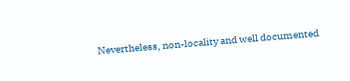Nevertheless, non-locality and well documented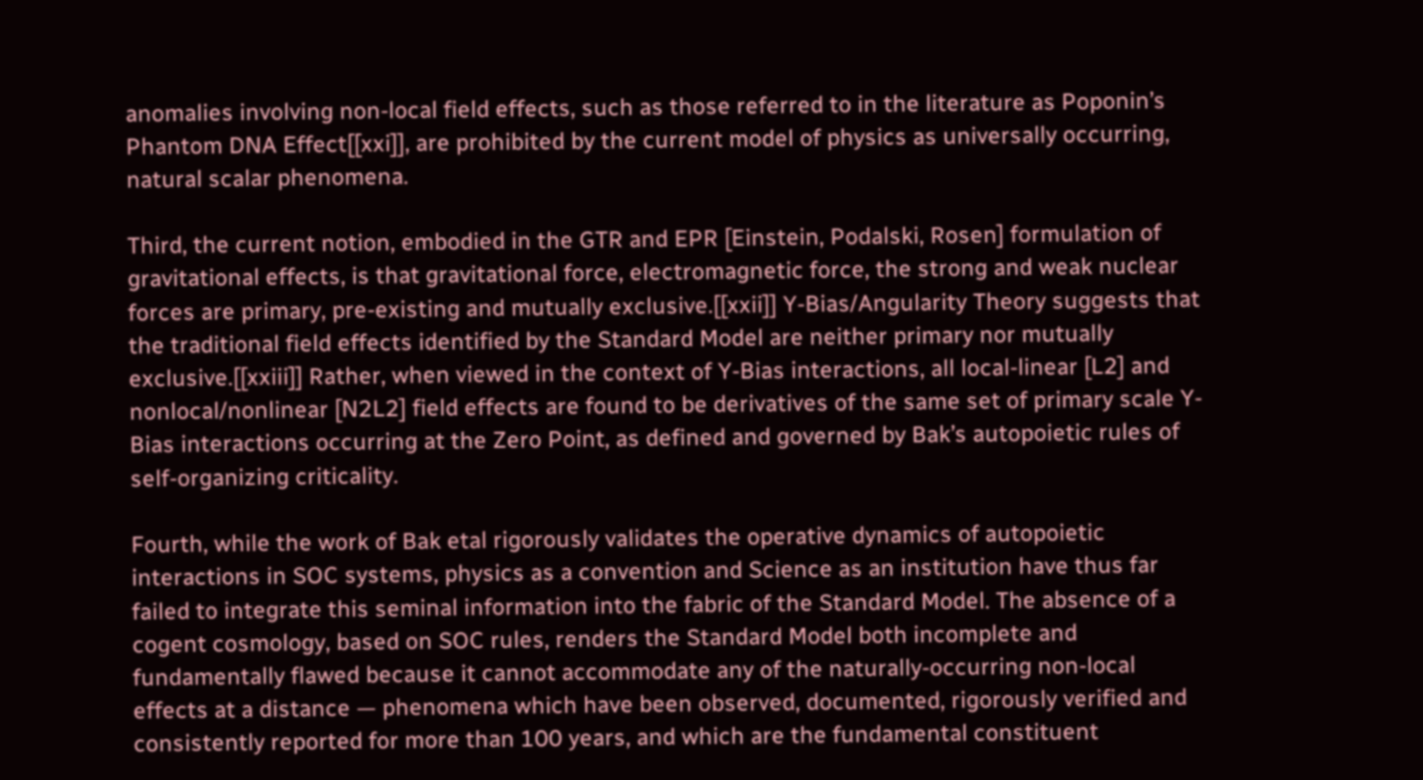anomalies involving non-local field effects, such as those referred to in the literature as Poponin’s Phantom DNA Effect[[xxi]], are prohibited by the current model of physics as universally occurring, natural scalar phenomena.

Third, the current notion, embodied in the GTR and EPR [Einstein, Podalski, Rosen] formulation of gravitational effects, is that gravitational force, electromagnetic force, the strong and weak nuclear forces are primary, pre-existing and mutually exclusive.[[xxii]] Y-Bias/Angularity Theory suggests that the traditional field effects identified by the Standard Model are neither primary nor mutually exclusive.[[xxiii]] Rather, when viewed in the context of Y-Bias interactions, all local-linear [L2] and nonlocal/nonlinear [N2L2] field effects are found to be derivatives of the same set of primary scale Y-Bias interactions occurring at the Zero Point, as defined and governed by Bak’s autopoietic rules of self-organizing criticality.

Fourth, while the work of Bak etal rigorously validates the operative dynamics of autopoietic interactions in SOC systems, physics as a convention and Science as an institution have thus far failed to integrate this seminal information into the fabric of the Standard Model. The absence of a cogent cosmology, based on SOC rules, renders the Standard Model both incomplete and fundamentally flawed because it cannot accommodate any of the naturally-occurring non-local effects at a distance — phenomena which have been observed, documented, rigorously verified and consistently reported for more than 100 years, and which are the fundamental constituent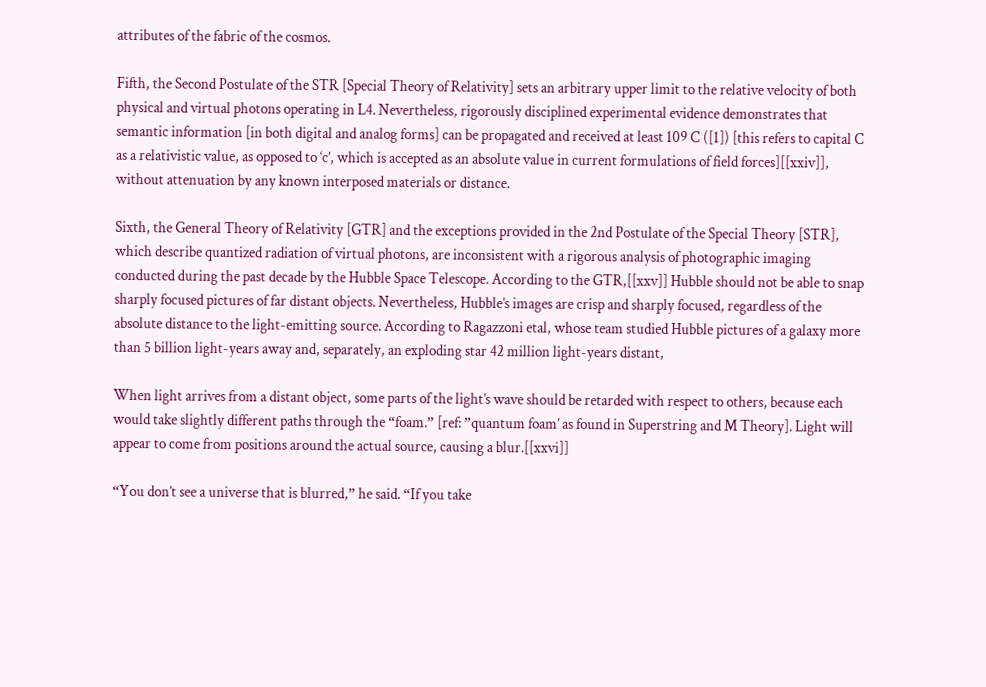attributes of the fabric of the cosmos.

Fifth, the Second Postulate of the STR [Special Theory of Relativity] sets an arbitrary upper limit to the relative velocity of both physical and virtual photons operating in L4. Nevertheless, rigorously disciplined experimental evidence demonstrates that semantic information [in both digital and analog forms] can be propagated and received at least 109 C ([1]) [this refers to capital C as a relativistic value, as opposed to ‘c’, which is accepted as an absolute value in current formulations of field forces][[xxiv]], without attenuation by any known interposed materials or distance.

Sixth, the General Theory of Relativity [GTR] and the exceptions provided in the 2nd Postulate of the Special Theory [STR], which describe quantized radiation of virtual photons, are inconsistent with a rigorous analysis of photographic imaging conducted during the past decade by the Hubble Space Telescope. According to the GTR,[[xxv]] Hubble should not be able to snap sharply focused pictures of far distant objects. Nevertheless, Hubble’s images are crisp and sharply focused, regardless of the absolute distance to the light-emitting source. According to Ragazzoni etal, whose team studied Hubble pictures of a galaxy more than 5 billion light-years away and, separately, an exploding star 42 million light-years distant,

When light arrives from a distant object, some parts of the light’s wave should be retarded with respect to others, because each would take slightly different paths through the “foam.” [ref: ”quantum foam’ as found in Superstring and M Theory]. Light will appear to come from positions around the actual source, causing a blur.[[xxvi]]

“You don’t see a universe that is blurred,” he said. “If you take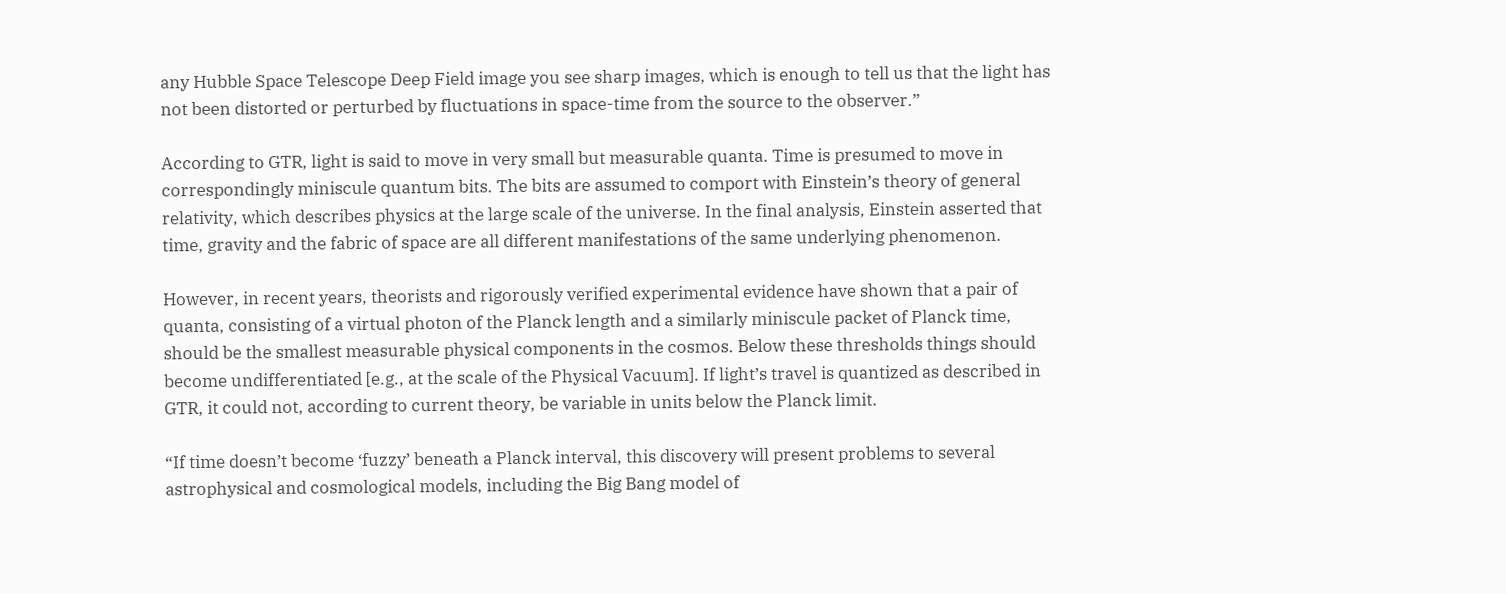any Hubble Space Telescope Deep Field image you see sharp images, which is enough to tell us that the light has not been distorted or perturbed by fluctuations in space-time from the source to the observer.”

According to GTR, light is said to move in very small but measurable quanta. Time is presumed to move in correspondingly miniscule quantum bits. The bits are assumed to comport with Einstein’s theory of general relativity, which describes physics at the large scale of the universe. In the final analysis, Einstein asserted that time, gravity and the fabric of space are all different manifestations of the same underlying phenomenon.

However, in recent years, theorists and rigorously verified experimental evidence have shown that a pair of quanta, consisting of a virtual photon of the Planck length and a similarly miniscule packet of Planck time, should be the smallest measurable physical components in the cosmos. Below these thresholds things should become undifferentiated [e.g., at the scale of the Physical Vacuum]. If light’s travel is quantized as described in GTR, it could not, according to current theory, be variable in units below the Planck limit.

“If time doesn’t become ‘fuzzy’ beneath a Planck interval, this discovery will present problems to several astrophysical and cosmological models, including the Big Bang model of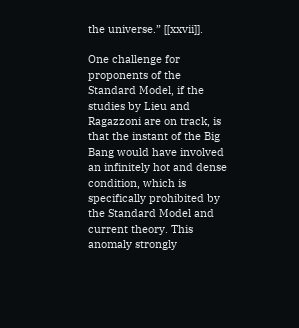the universe.” [[xxvii]].

One challenge for proponents of the Standard Model, if the studies by Lieu and Ragazzoni are on track, is that the instant of the Big Bang would have involved an infinitely hot and dense condition, which is specifically prohibited by the Standard Model and current theory. This anomaly strongly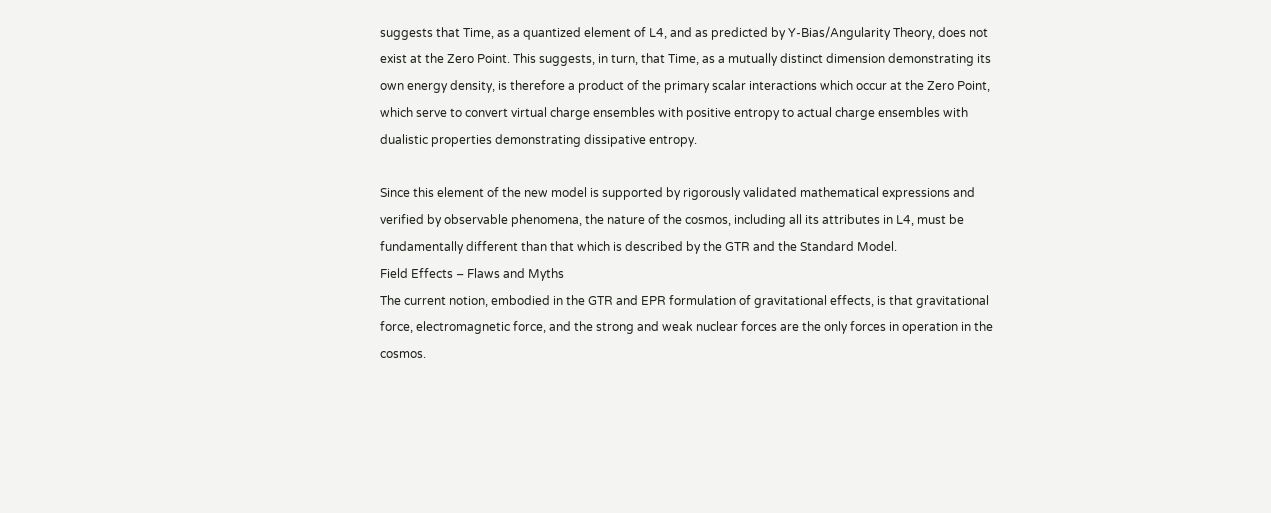suggests that Time, as a quantized element of L4, and as predicted by Y-Bias/Angularity Theory, does not exist at the Zero Point. This suggests, in turn, that Time, as a mutually distinct dimension demonstrating its own energy density, is therefore a product of the primary scalar interactions which occur at the Zero Point, which serve to convert virtual charge ensembles with positive entropy to actual charge ensembles with dualistic properties demonstrating dissipative entropy.

Since this element of the new model is supported by rigorously validated mathematical expressions and verified by observable phenomena, the nature of the cosmos, including all its attributes in L4, must be fundamentally different than that which is described by the GTR and the Standard Model.
Field Effects – Flaws and Myths
The current notion, embodied in the GTR and EPR formulation of gravitational effects, is that gravitational force, electromagnetic force, and the strong and weak nuclear forces are the only forces in operation in the cosmos.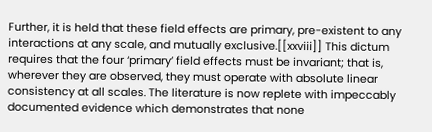Further, it is held that these field effects are primary, pre-existent to any interactions at any scale, and mutually exclusive.[[xxviii]] This dictum requires that the four ‘primary’ field effects must be invariant; that is, wherever they are observed, they must operate with absolute linear consistency at all scales. The literature is now replete with impeccably documented evidence which demonstrates that none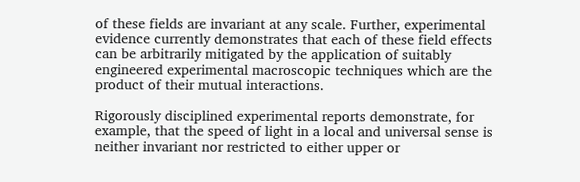of these fields are invariant at any scale. Further, experimental evidence currently demonstrates that each of these field effects can be arbitrarily mitigated by the application of suitably engineered experimental macroscopic techniques which are the product of their mutual interactions.

Rigorously disciplined experimental reports demonstrate, for example, that the speed of light in a local and universal sense is neither invariant nor restricted to either upper or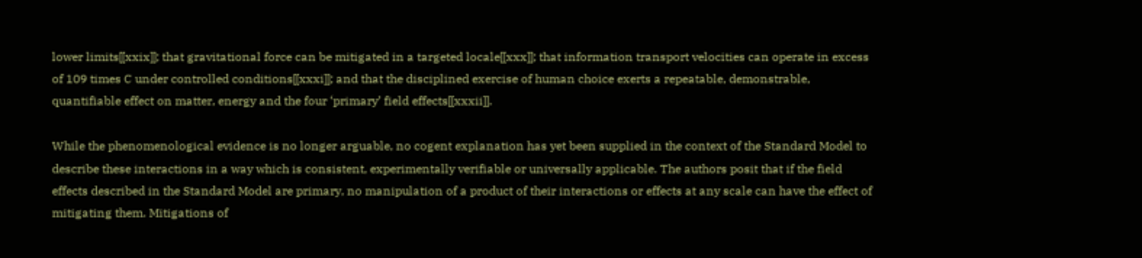lower limits[[xxix]]; that gravitational force can be mitigated in a targeted locale[[xxx]]; that information transport velocities can operate in excess of 109 times C under controlled conditions[[xxxi]]; and that the disciplined exercise of human choice exerts a repeatable, demonstrable, quantifiable effect on matter, energy and the four ‘primary’ field effects[[xxxii]].

While the phenomenological evidence is no longer arguable, no cogent explanation has yet been supplied in the context of the Standard Model to describe these interactions in a way which is consistent, experimentally verifiable or universally applicable. The authors posit that if the field effects described in the Standard Model are primary, no manipulation of a product of their interactions or effects at any scale can have the effect of mitigating them. Mitigations of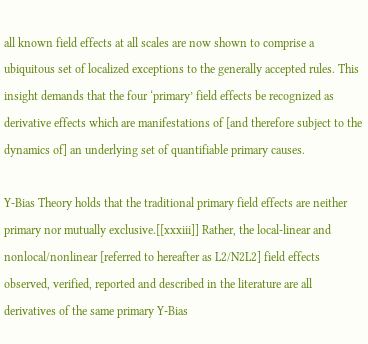all known field effects at all scales are now shown to comprise a ubiquitous set of localized exceptions to the generally accepted rules. This insight demands that the four ‘primary’ field effects be recognized as derivative effects which are manifestations of [and therefore subject to the dynamics of] an underlying set of quantifiable primary causes.

Y-Bias Theory holds that the traditional primary field effects are neither primary nor mutually exclusive.[[xxxiii]] Rather, the local-linear and nonlocal/nonlinear [referred to hereafter as L2/N2L2] field effects observed, verified, reported and described in the literature are all derivatives of the same primary Y-Bias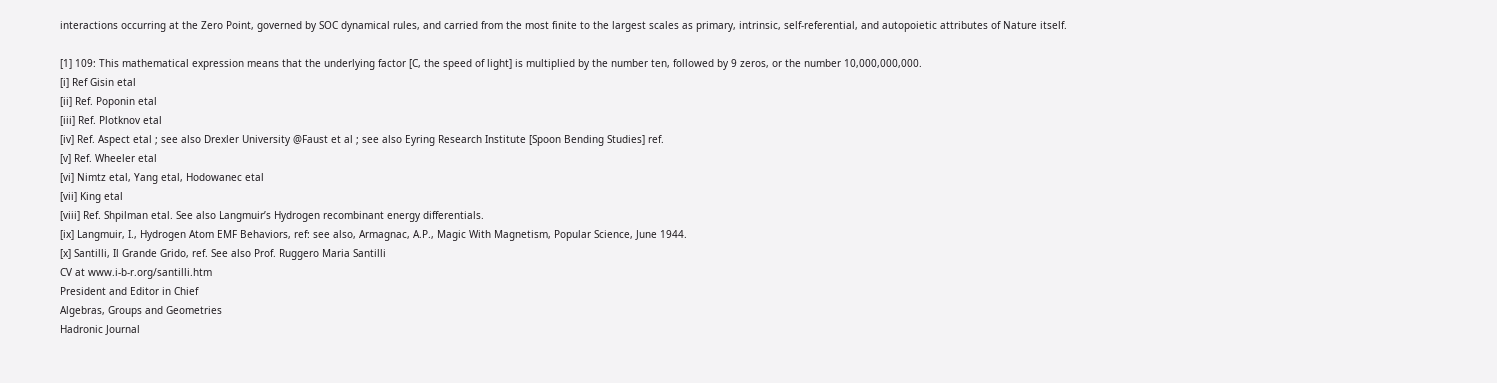interactions occurring at the Zero Point, governed by SOC dynamical rules, and carried from the most finite to the largest scales as primary, intrinsic, self-referential, and autopoietic attributes of Nature itself.

[1] 109: This mathematical expression means that the underlying factor [C, the speed of light] is multiplied by the number ten, followed by 9 zeros, or the number 10,000,000,000.
[i] Ref Gisin etal
[ii] Ref. Poponin etal
[iii] Ref. Plotknov etal
[iv] Ref. Aspect etal ; see also Drexler University @Faust et al ; see also Eyring Research Institute [Spoon Bending Studies] ref.
[v] Ref. Wheeler etal
[vi] Nimtz etal, Yang etal, Hodowanec etal
[vii] King etal
[viii] Ref. Shpilman etal. See also Langmuir’s Hydrogen recombinant energy differentials.
[ix] Langmuir, I., Hydrogen Atom EMF Behaviors, ref: see also, Armagnac, A.P., Magic With Magnetism, Popular Science, June 1944.
[x] Santilli, Il Grande Grido, ref. See also Prof. Ruggero Maria Santilli
CV at www.i-b-r.org/santilli.htm
President and Editor in Chief
Algebras, Groups and Geometries
Hadronic Journal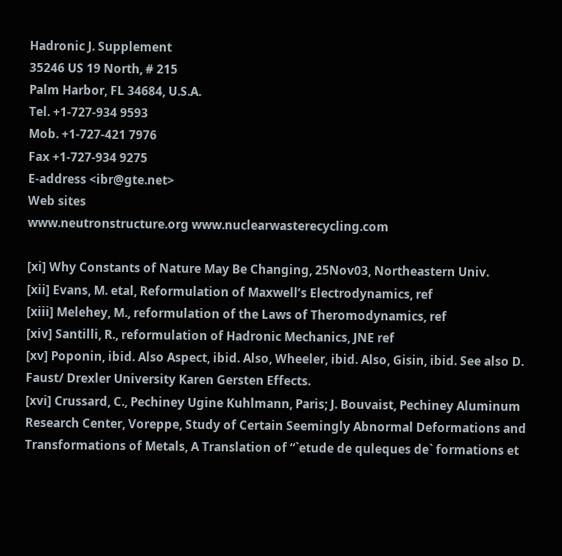Hadronic J. Supplement
35246 US 19 North, # 215
Palm Harbor, FL 34684, U.S.A.
Tel. +1-727-934 9593
Mob. +1-727-421 7976
Fax +1-727-934 9275
E-address <ibr@gte.net>
Web sites
www.neutronstructure.org www.nuclearwasterecycling.com

[xi] Why Constants of Nature May Be Changing, 25Nov03, Northeastern Univ.
[xii] Evans, M. etal, Reformulation of Maxwell’s Electrodynamics, ref
[xiii] Melehey, M., reformulation of the Laws of Theromodynamics, ref
[xiv] Santilli, R., reformulation of Hadronic Mechanics, JNE ref
[xv] Poponin, ibid. Also Aspect, ibid. Also, Wheeler, ibid. Also, Gisin, ibid. See also D. Faust/ Drexler University Karen Gersten Effects.
[xvi] Crussard, C., Pechiney Ugine Kuhlmann, Paris; J. Bouvaist, Pechiney Aluminum Research Center, Voreppe, Study of Certain Seemingly Abnormal Deformations and Transformations of Metals, A Translation of “`etude de quleques de` formations et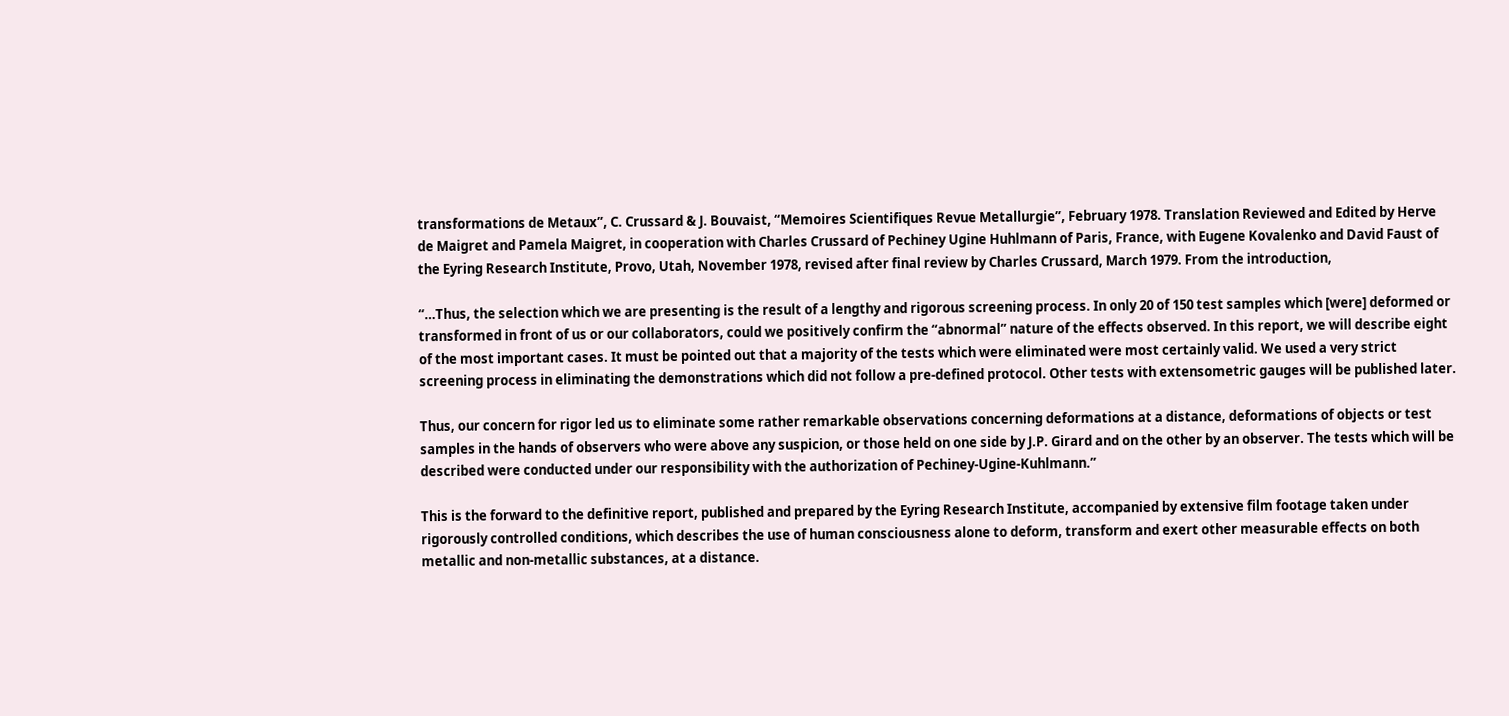transformations de Metaux”, C. Crussard & J. Bouvaist, “Memoires Scientifiques Revue Metallurgie”, February 1978. Translation Reviewed and Edited by Herve de Maigret and Pamela Maigret, in cooperation with Charles Crussard of Pechiney Ugine Huhlmann of Paris, France, with Eugene Kovalenko and David Faust of the Eyring Research Institute, Provo, Utah, November 1978, revised after final review by Charles Crussard, March 1979. From the introduction,

“…Thus, the selection which we are presenting is the result of a lengthy and rigorous screening process. In only 20 of 150 test samples which [were] deformed or transformed in front of us or our collaborators, could we positively confirm the “abnormal” nature of the effects observed. In this report, we will describe eight of the most important cases. It must be pointed out that a majority of the tests which were eliminated were most certainly valid. We used a very strict screening process in eliminating the demonstrations which did not follow a pre-defined protocol. Other tests with extensometric gauges will be published later.

Thus, our concern for rigor led us to eliminate some rather remarkable observations concerning deformations at a distance, deformations of objects or test samples in the hands of observers who were above any suspicion, or those held on one side by J.P. Girard and on the other by an observer. The tests which will be described were conducted under our responsibility with the authorization of Pechiney-Ugine-Kuhlmann.”

This is the forward to the definitive report, published and prepared by the Eyring Research Institute, accompanied by extensive film footage taken under rigorously controlled conditions, which describes the use of human consciousness alone to deform, transform and exert other measurable effects on both metallic and non-metallic substances, at a distance.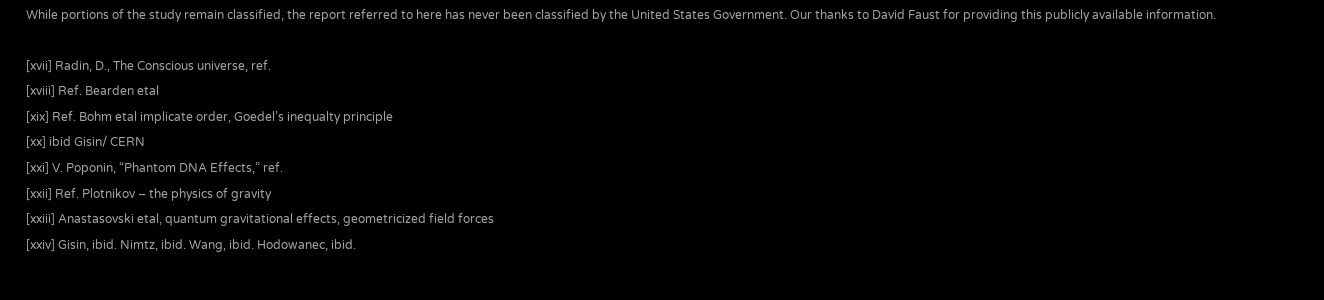While portions of the study remain classified, the report referred to here has never been classified by the United States Government. Our thanks to David Faust for providing this publicly available information.

[xvii] Radin, D., The Conscious universe, ref.
[xviii] Ref. Bearden etal
[xix] Ref. Bohm etal implicate order, Goedel’s inequalty principle
[xx] ibid Gisin/ CERN
[xxi] V. Poponin, “Phantom DNA Effects,” ref.
[xxii] Ref. Plotnikov – the physics of gravity
[xxiii] Anastasovski etal, quantum gravitational effects, geometricized field forces
[xxiv] Gisin, ibid. Nimtz, ibid. Wang, ibid. Hodowanec, ibid.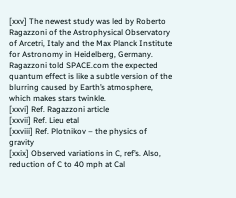[xxv] The newest study was led by Roberto Ragazzoni of the Astrophysical Observatory of Arcetri, Italy and the Max Planck Institute for Astronomy in Heidelberg, Germany. Ragazzoni told SPACE.com the expected quantum effect is like a subtle version of the blurring caused by Earth’s atmosphere, which makes stars twinkle.
[xxvi] Ref. Ragazzoni article
[xxvii] Ref. Lieu etal
[xxviii] Ref. Plotnikov – the physics of gravity
[xxix] Observed variations in C, ref’s. Also, reduction of C to 40 mph at Cal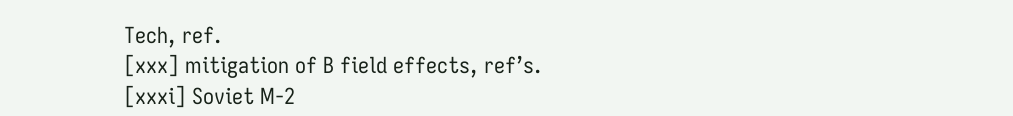Tech, ref.
[xxx] mitigation of B field effects, ref’s.
[xxxi] Soviet M-2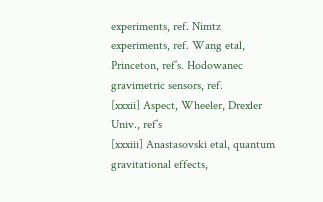experiments, ref. Nimtz experiments, ref. Wang etal, Princeton, ref’s. Hodowanec gravimetric sensors, ref.
[xxxii] Aspect, Wheeler, Drexler Univ., ref’s
[xxxiii] Anastasovski etal, quantum gravitational effects,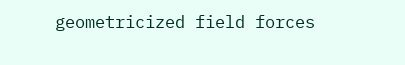geometricized field forces